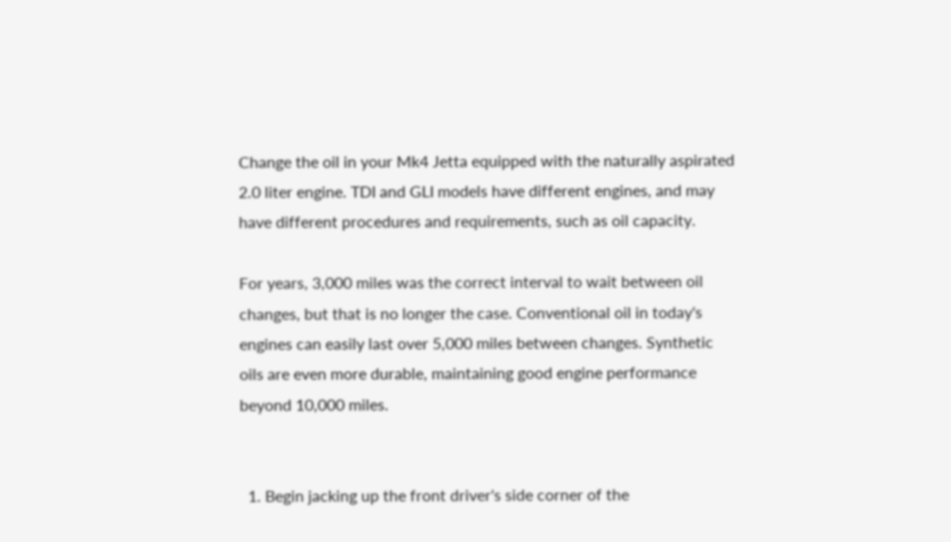Change the oil in your Mk4 Jetta equipped with the naturally aspirated 2.0 liter engine. TDI and GLI models have different engines, and may have different procedures and requirements, such as oil capacity.

For years, 3,000 miles was the correct interval to wait between oil changes, but that is no longer the case. Conventional oil in today's engines can easily last over 5,000 miles between changes. Synthetic oils are even more durable, maintaining good engine performance beyond 10,000 miles.


  1. Begin jacking up the front driver's side corner of the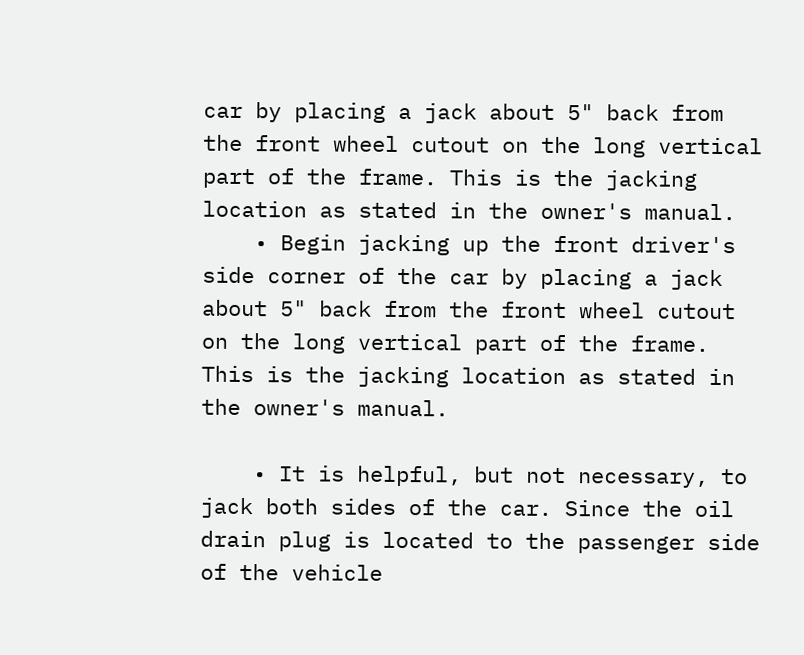car by placing a jack about 5" back from the front wheel cutout on the long vertical part of the frame. This is the jacking location as stated in the owner's manual.
    • Begin jacking up the front driver's side corner of the car by placing a jack about 5" back from the front wheel cutout on the long vertical part of the frame. This is the jacking location as stated in the owner's manual.

    • It is helpful, but not necessary, to jack both sides of the car. Since the oil drain plug is located to the passenger side of the vehicle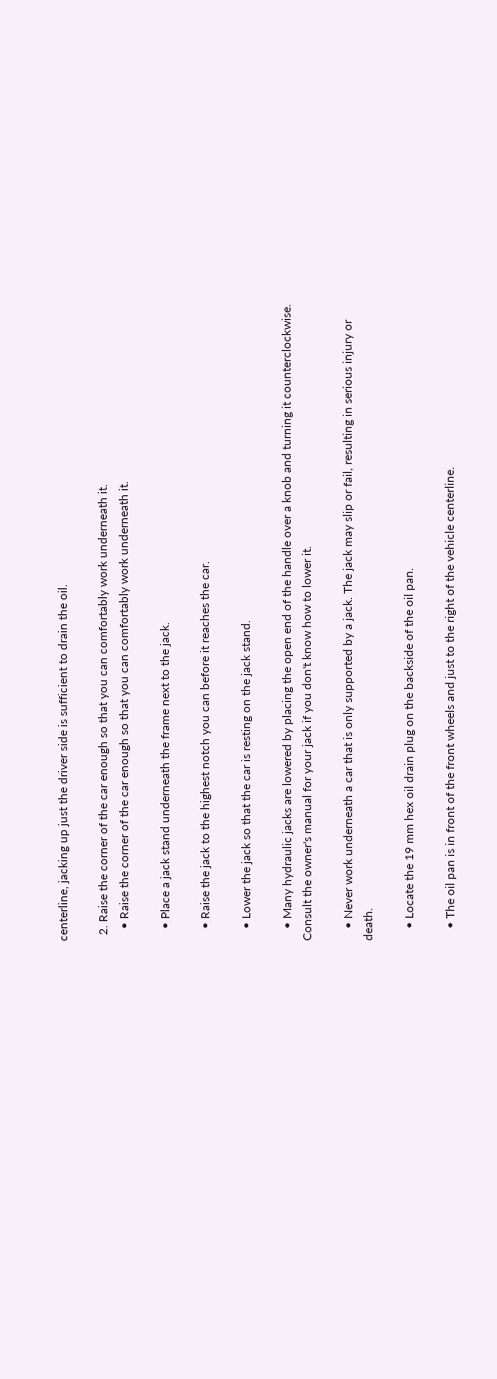centerline, jacking up just the driver side is sufficient to drain the oil.

  2. Raise the corner of the car enough so that you can comfortably work underneath it.
    • Raise the corner of the car enough so that you can comfortably work underneath it.

    • Place a jack stand underneath the frame next to the jack.

    • Raise the jack to the highest notch you can before it reaches the car.

    • Lower the jack so that the car is resting on the jack stand.

    • Many hydraulic jacks are lowered by placing the open end of the handle over a knob and turning it counterclockwise. Consult the owner's manual for your jack if you don't know how to lower it.

    • Never work underneath a car that is only supported by a jack. The jack may slip or fail, resulting in serious injury or death.

    • Locate the 19 mm hex oil drain plug on the backside of the oil pan.

    • The oil pan is in front of the front wheels and just to the right of the vehicle centerline.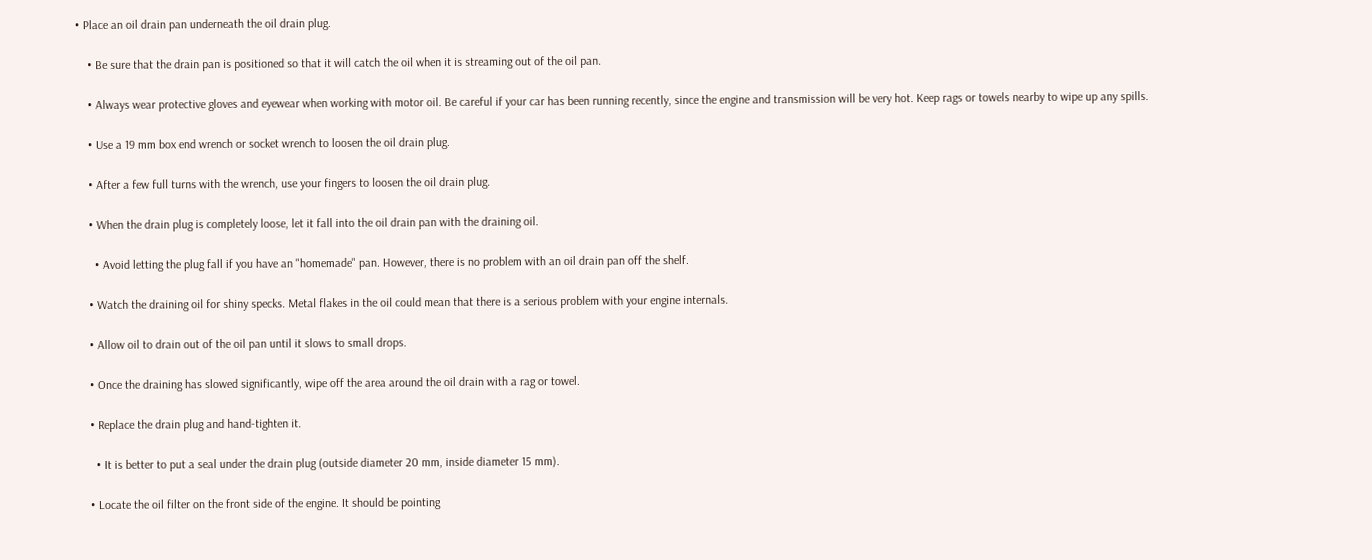• Place an oil drain pan underneath the oil drain plug.

    • Be sure that the drain pan is positioned so that it will catch the oil when it is streaming out of the oil pan.

    • Always wear protective gloves and eyewear when working with motor oil. Be careful if your car has been running recently, since the engine and transmission will be very hot. Keep rags or towels nearby to wipe up any spills.

    • Use a 19 mm box end wrench or socket wrench to loosen the oil drain plug.

    • After a few full turns with the wrench, use your fingers to loosen the oil drain plug.

    • When the drain plug is completely loose, let it fall into the oil drain pan with the draining oil.

      • Avoid letting the plug fall if you have an "homemade" pan. However, there is no problem with an oil drain pan off the shelf.

    • Watch the draining oil for shiny specks. Metal flakes in the oil could mean that there is a serious problem with your engine internals.

    • Allow oil to drain out of the oil pan until it slows to small drops.

    • Once the draining has slowed significantly, wipe off the area around the oil drain with a rag or towel.

    • Replace the drain plug and hand-tighten it.

      • It is better to put a seal under the drain plug (outside diameter 20 mm, inside diameter 15 mm).

    • Locate the oil filter on the front side of the engine. It should be pointing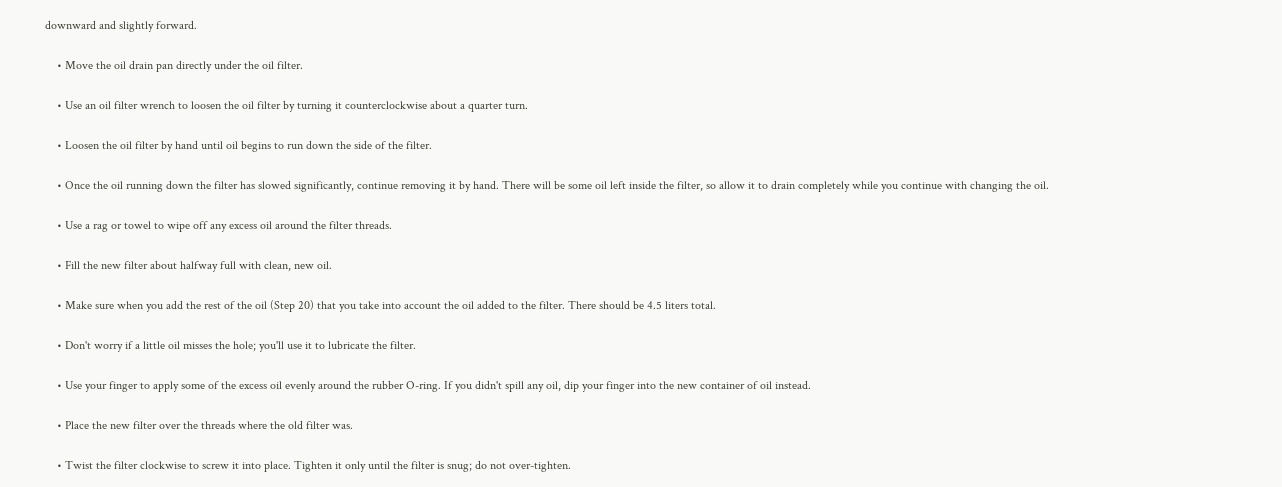downward and slightly forward.

    • Move the oil drain pan directly under the oil filter.

    • Use an oil filter wrench to loosen the oil filter by turning it counterclockwise about a quarter turn.

    • Loosen the oil filter by hand until oil begins to run down the side of the filter.

    • Once the oil running down the filter has slowed significantly, continue removing it by hand. There will be some oil left inside the filter, so allow it to drain completely while you continue with changing the oil.

    • Use a rag or towel to wipe off any excess oil around the filter threads.

    • Fill the new filter about halfway full with clean, new oil.

    • Make sure when you add the rest of the oil (Step 20) that you take into account the oil added to the filter. There should be 4.5 liters total.

    • Don't worry if a little oil misses the hole; you'll use it to lubricate the filter.

    • Use your finger to apply some of the excess oil evenly around the rubber O-ring. If you didn't spill any oil, dip your finger into the new container of oil instead.

    • Place the new filter over the threads where the old filter was.

    • Twist the filter clockwise to screw it into place. Tighten it only until the filter is snug; do not over-tighten.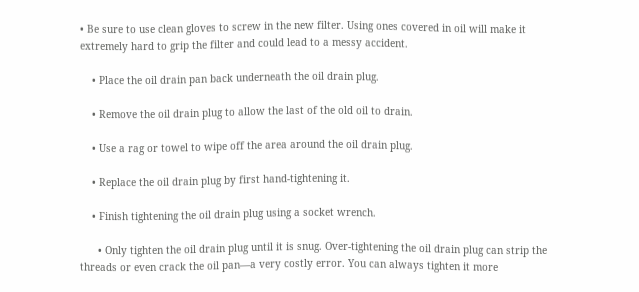• Be sure to use clean gloves to screw in the new filter. Using ones covered in oil will make it extremely hard to grip the filter and could lead to a messy accident.

    • Place the oil drain pan back underneath the oil drain plug.

    • Remove the oil drain plug to allow the last of the old oil to drain.

    • Use a rag or towel to wipe off the area around the oil drain plug.

    • Replace the oil drain plug by first hand-tightening it.

    • Finish tightening the oil drain plug using a socket wrench.

      • Only tighten the oil drain plug until it is snug. Over-tightening the oil drain plug can strip the threads or even crack the oil pan—a very costly error. You can always tighten it more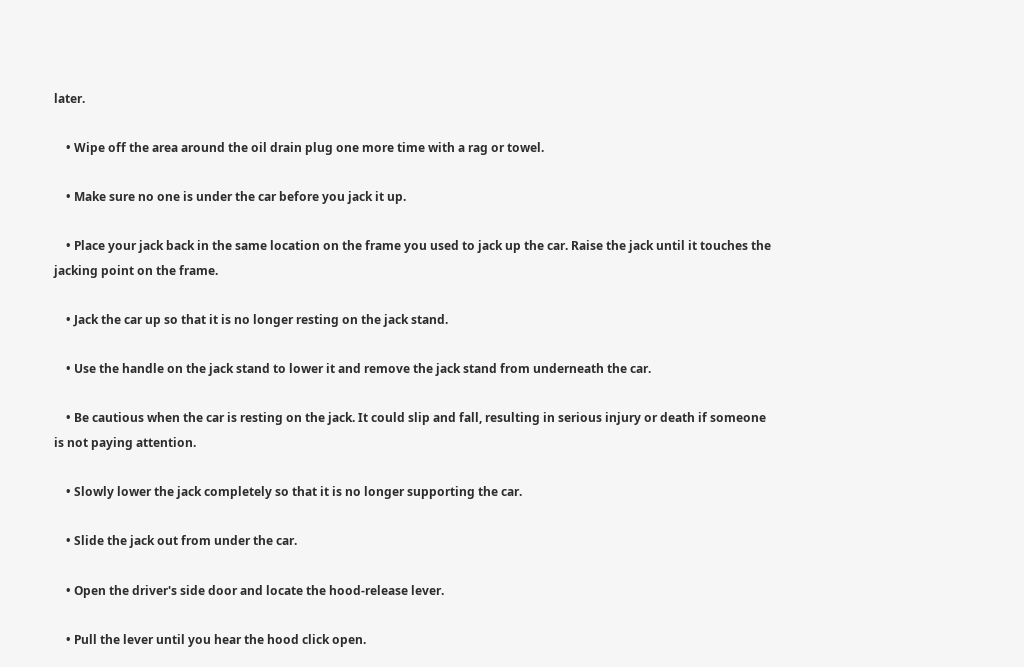later.

    • Wipe off the area around the oil drain plug one more time with a rag or towel.

    • Make sure no one is under the car before you jack it up.

    • Place your jack back in the same location on the frame you used to jack up the car. Raise the jack until it touches the jacking point on the frame.

    • Jack the car up so that it is no longer resting on the jack stand.

    • Use the handle on the jack stand to lower it and remove the jack stand from underneath the car.

    • Be cautious when the car is resting on the jack. It could slip and fall, resulting in serious injury or death if someone is not paying attention.

    • Slowly lower the jack completely so that it is no longer supporting the car.

    • Slide the jack out from under the car.

    • Open the driver's side door and locate the hood-release lever.

    • Pull the lever until you hear the hood click open.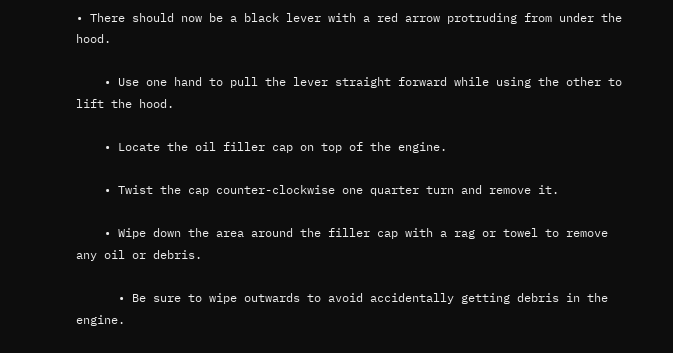• There should now be a black lever with a red arrow protruding from under the hood.

    • Use one hand to pull the lever straight forward while using the other to lift the hood.

    • Locate the oil filler cap on top of the engine.

    • Twist the cap counter-clockwise one quarter turn and remove it.

    • Wipe down the area around the filler cap with a rag or towel to remove any oil or debris.

      • Be sure to wipe outwards to avoid accidentally getting debris in the engine.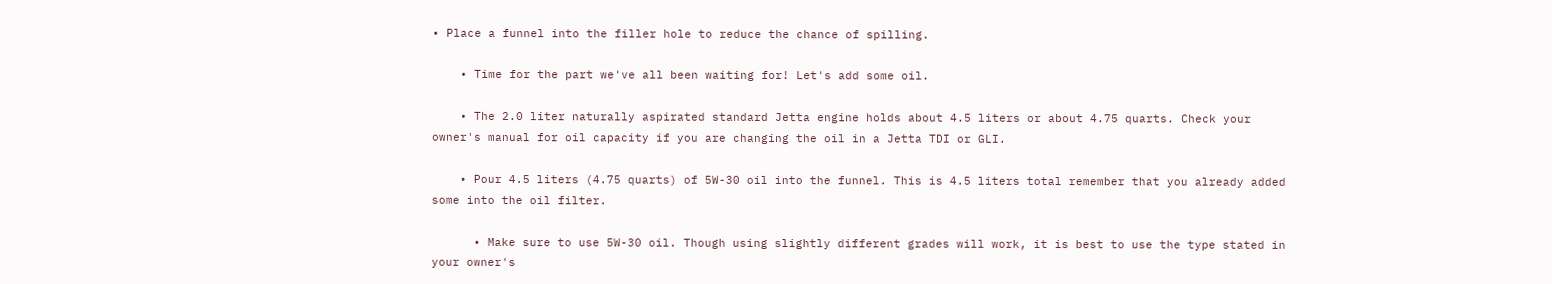• Place a funnel into the filler hole to reduce the chance of spilling.

    • Time for the part we've all been waiting for! Let's add some oil.

    • The 2.0 liter naturally aspirated standard Jetta engine holds about 4.5 liters or about 4.75 quarts. Check your owner's manual for oil capacity if you are changing the oil in a Jetta TDI or GLI.

    • Pour 4.5 liters (4.75 quarts) of 5W-30 oil into the funnel. This is 4.5 liters total remember that you already added some into the oil filter.

      • Make sure to use 5W-30 oil. Though using slightly different grades will work, it is best to use the type stated in your owner's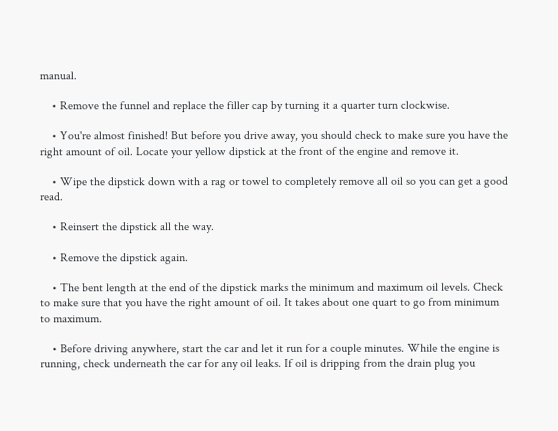manual.

    • Remove the funnel and replace the filler cap by turning it a quarter turn clockwise.

    • You're almost finished! But before you drive away, you should check to make sure you have the right amount of oil. Locate your yellow dipstick at the front of the engine and remove it.

    • Wipe the dipstick down with a rag or towel to completely remove all oil so you can get a good read.

    • Reinsert the dipstick all the way.

    • Remove the dipstick again.

    • The bent length at the end of the dipstick marks the minimum and maximum oil levels. Check to make sure that you have the right amount of oil. It takes about one quart to go from minimum to maximum.

    • Before driving anywhere, start the car and let it run for a couple minutes. While the engine is running, check underneath the car for any oil leaks. If oil is dripping from the drain plug you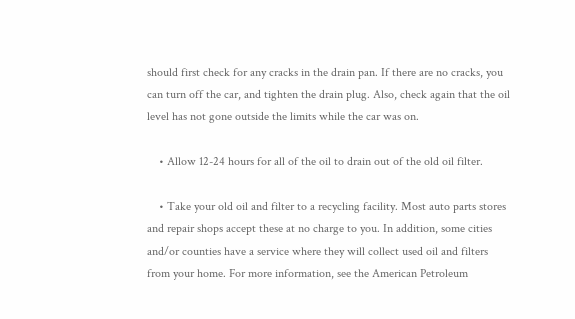should first check for any cracks in the drain pan. If there are no cracks, you can turn off the car, and tighten the drain plug. Also, check again that the oil level has not gone outside the limits while the car was on.

    • Allow 12-24 hours for all of the oil to drain out of the old oil filter.

    • Take your old oil and filter to a recycling facility. Most auto parts stores and repair shops accept these at no charge to you. In addition, some cities and/or counties have a service where they will collect used oil and filters from your home. For more information, see the American Petroleum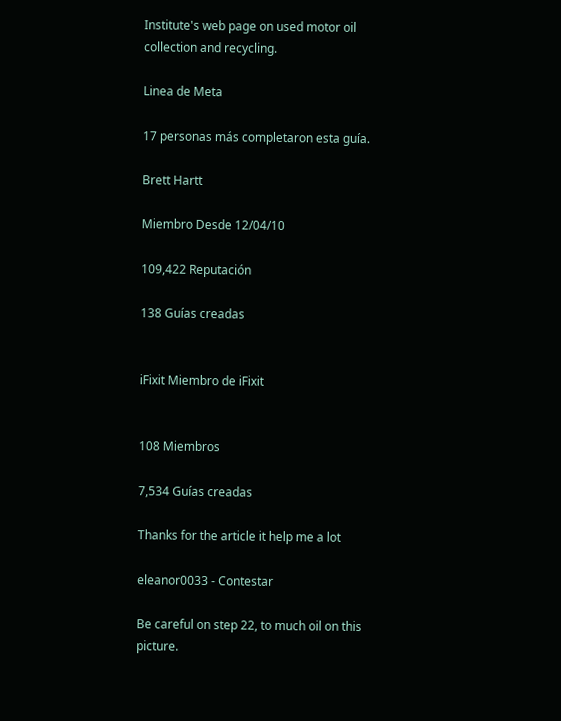Institute's web page on used motor oil collection and recycling.

Linea de Meta

17 personas más completaron esta guía.

Brett Hartt

Miembro Desde 12/04/10

109,422 Reputación

138 Guías creadas


iFixit Miembro de iFixit


108 Miembros

7,534 Guías creadas

Thanks for the article it help me a lot

eleanor0033 - Contestar

Be careful on step 22, to much oil on this picture.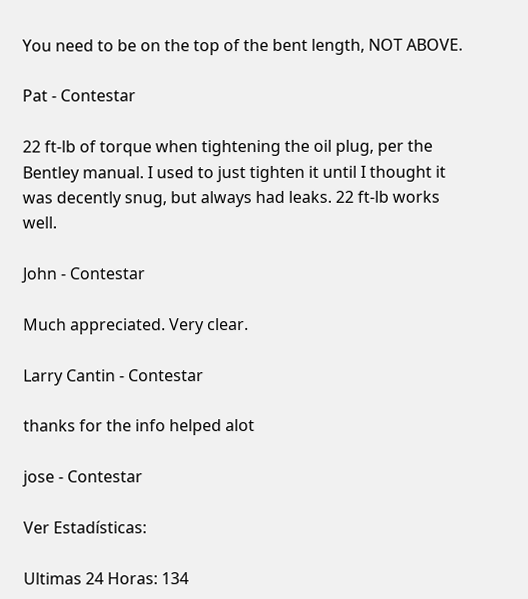You need to be on the top of the bent length, NOT ABOVE.

Pat - Contestar

22 ft-lb of torque when tightening the oil plug, per the Bentley manual. I used to just tighten it until I thought it was decently snug, but always had leaks. 22 ft-lb works well.

John - Contestar

Much appreciated. Very clear.

Larry Cantin - Contestar

thanks for the info helped alot

jose - Contestar

Ver Estadísticas:

Ultimas 24 Horas: 134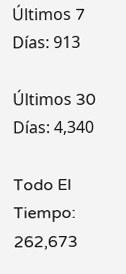Últimos 7 Días: 913

Últimos 30 Días: 4,340

Todo El Tiempo: 262,673